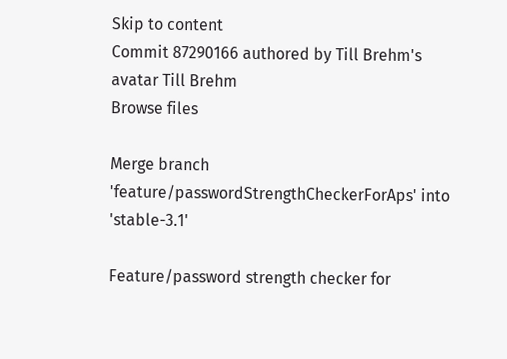Skip to content
Commit 87290166 authored by Till Brehm's avatar Till Brehm
Browse files

Merge branch 'feature/passwordStrengthCheckerForAps' into 'stable-3.1'

Feature/password strength checker for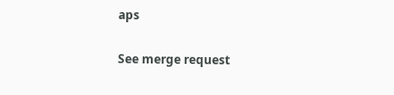aps

See merge request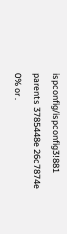ispconfig/ispconfig3!881
parents 3785448e 26c7874e
0% or .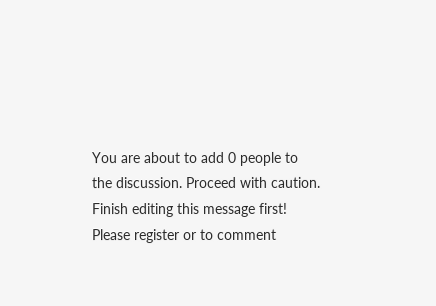You are about to add 0 people to the discussion. Proceed with caution.
Finish editing this message first!
Please register or to comment